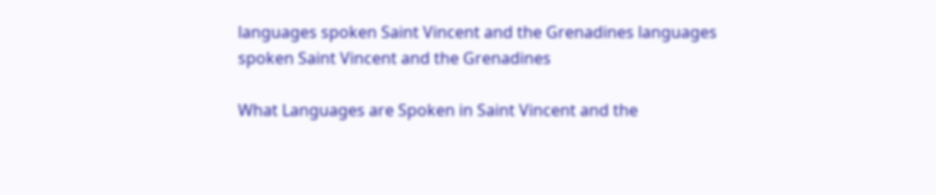languages spoken Saint Vincent and the Grenadines languages spoken Saint Vincent and the Grenadines

What Languages are Spoken in Saint Vincent and the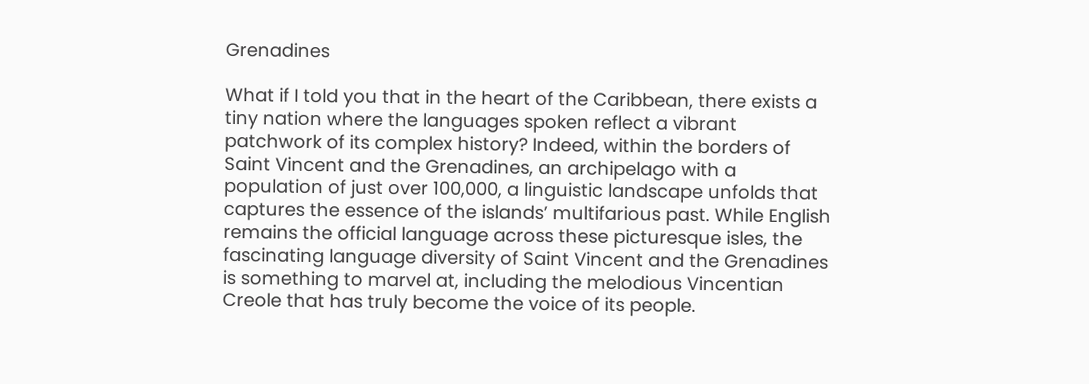Grenadines

What if I told you that in the heart of the Caribbean, there exists a tiny nation where the languages spoken reflect a vibrant patchwork of its complex history? Indeed, within the borders of Saint Vincent and the Grenadines, an archipelago with a population of just over 100,000, a linguistic landscape unfolds that captures the essence of the islands’ multifarious past. While English remains the official language across these picturesque isles, the fascinating language diversity of Saint Vincent and the Grenadines is something to marvel at, including the melodious Vincentian Creole that has truly become the voice of its people.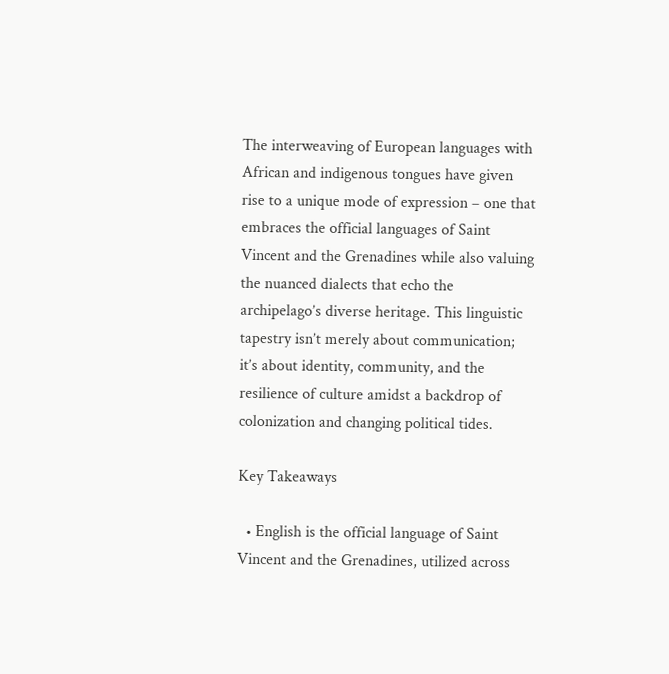The interweaving of European languages with African and indigenous tongues have given rise to a unique mode of expression – one that embraces the official languages of Saint Vincent and the Grenadines while also valuing the nuanced dialects that echo the archipelago’s diverse heritage. This linguistic tapestry isn’t merely about communication; it’s about identity, community, and the resilience of culture amidst a backdrop of colonization and changing political tides.

Key Takeaways

  • English is the official language of Saint Vincent and the Grenadines, utilized across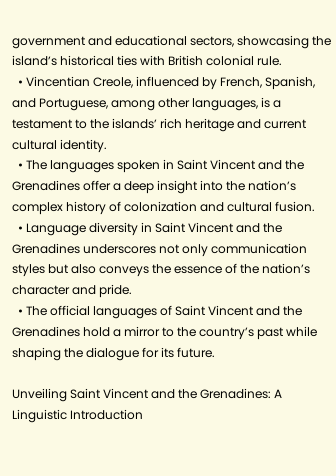government and educational sectors, showcasing the island’s historical ties with British colonial rule.
  • Vincentian Creole, influenced by French, Spanish, and Portuguese, among other languages, is a testament to the islands’ rich heritage and current cultural identity.
  • The languages spoken in Saint Vincent and the Grenadines offer a deep insight into the nation’s complex history of colonization and cultural fusion.
  • Language diversity in Saint Vincent and the Grenadines underscores not only communication styles but also conveys the essence of the nation’s character and pride.
  • The official languages of Saint Vincent and the Grenadines hold a mirror to the country’s past while shaping the dialogue for its future.

Unveiling Saint Vincent and the Grenadines: A Linguistic Introduction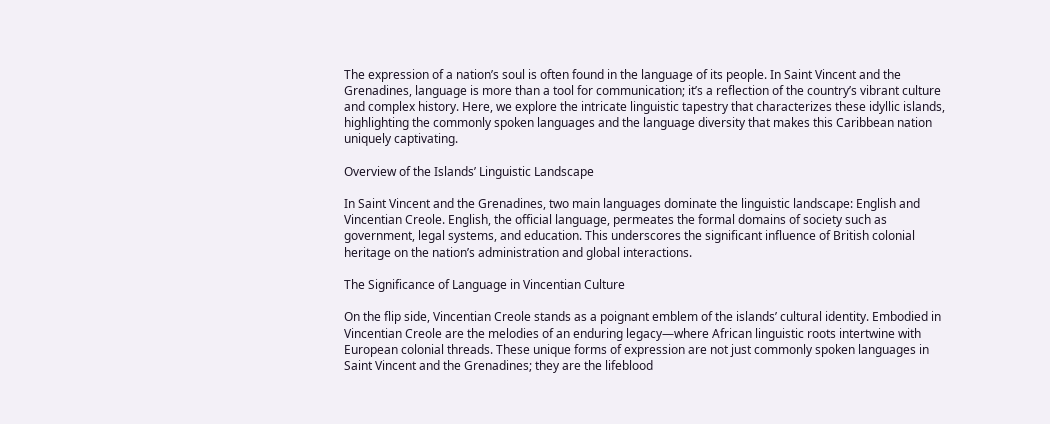The expression of a nation’s soul is often found in the language of its people. In Saint Vincent and the Grenadines, language is more than a tool for communication; it’s a reflection of the country’s vibrant culture and complex history. Here, we explore the intricate linguistic tapestry that characterizes these idyllic islands, highlighting the commonly spoken languages and the language diversity that makes this Caribbean nation uniquely captivating.

Overview of the Islands’ Linguistic Landscape

In Saint Vincent and the Grenadines, two main languages dominate the linguistic landscape: English and Vincentian Creole. English, the official language, permeates the formal domains of society such as government, legal systems, and education. This underscores the significant influence of British colonial heritage on the nation’s administration and global interactions.

The Significance of Language in Vincentian Culture

On the flip side, Vincentian Creole stands as a poignant emblem of the islands’ cultural identity. Embodied in Vincentian Creole are the melodies of an enduring legacy—where African linguistic roots intertwine with European colonial threads. These unique forms of expression are not just commonly spoken languages in Saint Vincent and the Grenadines; they are the lifeblood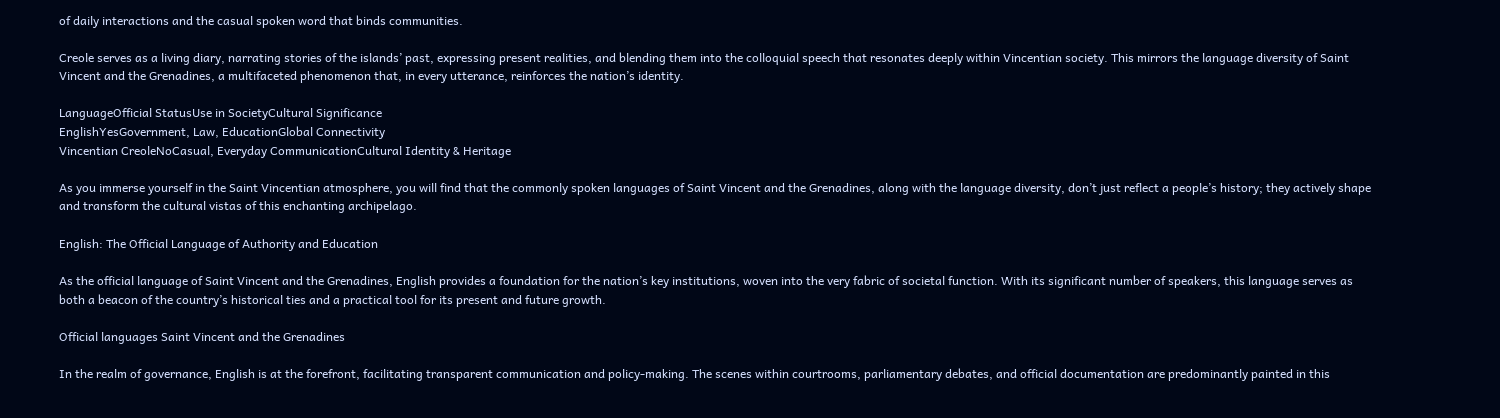of daily interactions and the casual spoken word that binds communities.

Creole serves as a living diary, narrating stories of the islands’ past, expressing present realities, and blending them into the colloquial speech that resonates deeply within Vincentian society. This mirrors the language diversity of Saint Vincent and the Grenadines, a multifaceted phenomenon that, in every utterance, reinforces the nation’s identity.

LanguageOfficial StatusUse in SocietyCultural Significance
EnglishYesGovernment, Law, EducationGlobal Connectivity
Vincentian CreoleNoCasual, Everyday CommunicationCultural Identity & Heritage

As you immerse yourself in the Saint Vincentian atmosphere, you will find that the commonly spoken languages of Saint Vincent and the Grenadines, along with the language diversity, don’t just reflect a people’s history; they actively shape and transform the cultural vistas of this enchanting archipelago.

English: The Official Language of Authority and Education

As the official language of Saint Vincent and the Grenadines, English provides a foundation for the nation’s key institutions, woven into the very fabric of societal function. With its significant number of speakers, this language serves as both a beacon of the country’s historical ties and a practical tool for its present and future growth.

Official languages Saint Vincent and the Grenadines

In the realm of governance, English is at the forefront, facilitating transparent communication and policy-making. The scenes within courtrooms, parliamentary debates, and official documentation are predominantly painted in this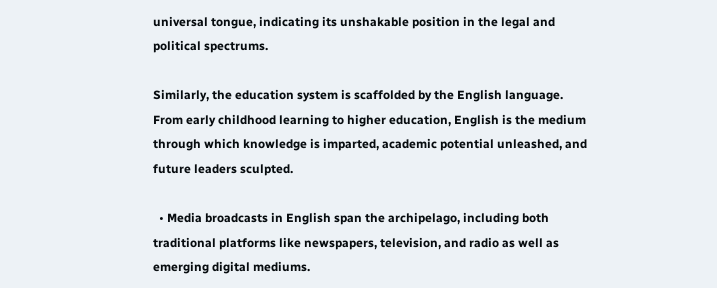universal tongue, indicating its unshakable position in the legal and political spectrums.

Similarly, the education system is scaffolded by the English language. From early childhood learning to higher education, English is the medium through which knowledge is imparted, academic potential unleashed, and future leaders sculpted.

  • Media broadcasts in English span the archipelago, including both traditional platforms like newspapers, television, and radio as well as emerging digital mediums.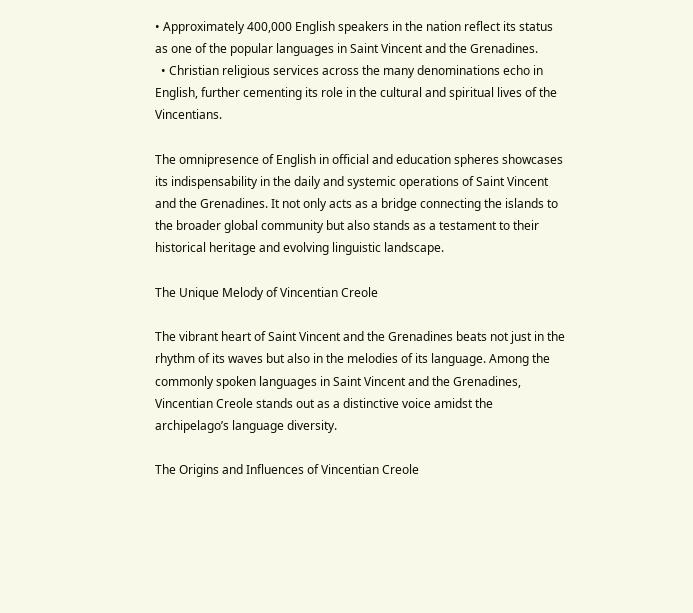• Approximately 400,000 English speakers in the nation reflect its status as one of the popular languages in Saint Vincent and the Grenadines.
  • Christian religious services across the many denominations echo in English, further cementing its role in the cultural and spiritual lives of the Vincentians.

The omnipresence of English in official and education spheres showcases its indispensability in the daily and systemic operations of Saint Vincent and the Grenadines. It not only acts as a bridge connecting the islands to the broader global community but also stands as a testament to their historical heritage and evolving linguistic landscape.

The Unique Melody of Vincentian Creole

The vibrant heart of Saint Vincent and the Grenadines beats not just in the rhythm of its waves but also in the melodies of its language. Among the commonly spoken languages in Saint Vincent and the Grenadines, Vincentian Creole stands out as a distinctive voice amidst the archipelago’s language diversity.

The Origins and Influences of Vincentian Creole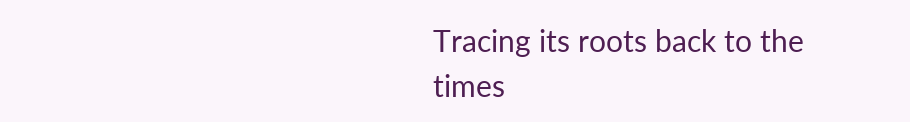Tracing its roots back to the times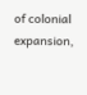of colonial expansion,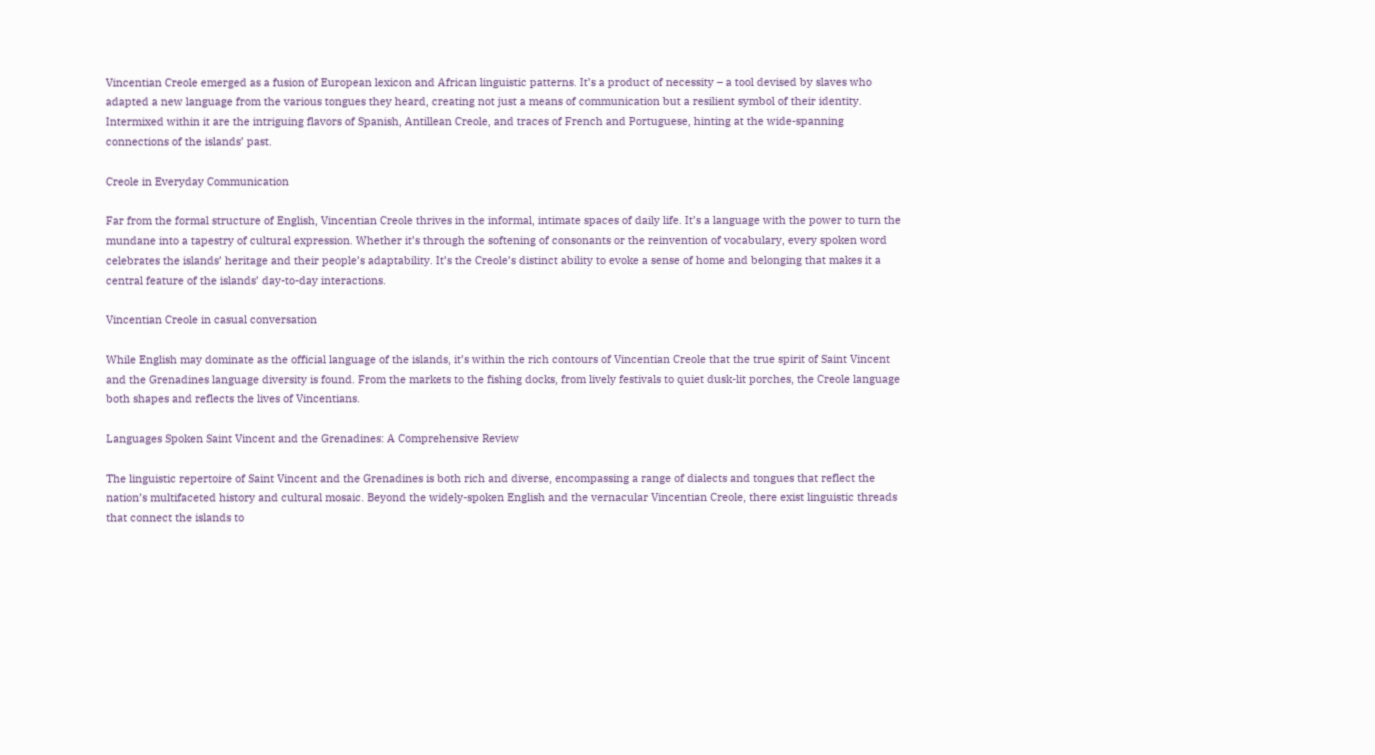Vincentian Creole emerged as a fusion of European lexicon and African linguistic patterns. It’s a product of necessity – a tool devised by slaves who adapted a new language from the various tongues they heard, creating not just a means of communication but a resilient symbol of their identity. Intermixed within it are the intriguing flavors of Spanish, Antillean Creole, and traces of French and Portuguese, hinting at the wide-spanning connections of the islands’ past.

Creole in Everyday Communication

Far from the formal structure of English, Vincentian Creole thrives in the informal, intimate spaces of daily life. It’s a language with the power to turn the mundane into a tapestry of cultural expression. Whether it’s through the softening of consonants or the reinvention of vocabulary, every spoken word celebrates the islands’ heritage and their people’s adaptability. It’s the Creole’s distinct ability to evoke a sense of home and belonging that makes it a central feature of the islands’ day-to-day interactions.

Vincentian Creole in casual conversation

While English may dominate as the official language of the islands, it’s within the rich contours of Vincentian Creole that the true spirit of Saint Vincent and the Grenadines language diversity is found. From the markets to the fishing docks, from lively festivals to quiet dusk-lit porches, the Creole language both shapes and reflects the lives of Vincentians.

Languages Spoken Saint Vincent and the Grenadines: A Comprehensive Review

The linguistic repertoire of Saint Vincent and the Grenadines is both rich and diverse, encompassing a range of dialects and tongues that reflect the nation’s multifaceted history and cultural mosaic. Beyond the widely-spoken English and the vernacular Vincentian Creole, there exist linguistic threads that connect the islands to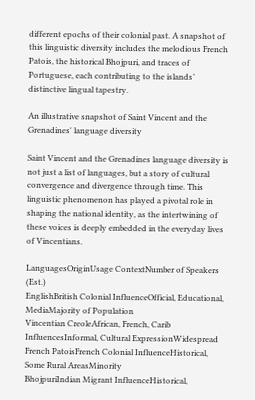different epochs of their colonial past. A snapshot of this linguistic diversity includes the melodious French Patois, the historical Bhojpuri, and traces of Portuguese, each contributing to the islands’ distinctive lingual tapestry.

An illustrative snapshot of Saint Vincent and the Grenadines' language diversity

Saint Vincent and the Grenadines language diversity is not just a list of languages, but a story of cultural convergence and divergence through time. This linguistic phenomenon has played a pivotal role in shaping the national identity, as the intertwining of these voices is deeply embedded in the everyday lives of Vincentians.

LanguagesOriginUsage ContextNumber of Speakers (Est.)
EnglishBritish Colonial InfluenceOfficial, Educational, MediaMajority of Population
Vincentian CreoleAfrican, French, Carib InfluencesInformal, Cultural ExpressionWidespread
French PatoisFrench Colonial InfluenceHistorical, Some Rural AreasMinority
BhojpuriIndian Migrant InfluenceHistorical,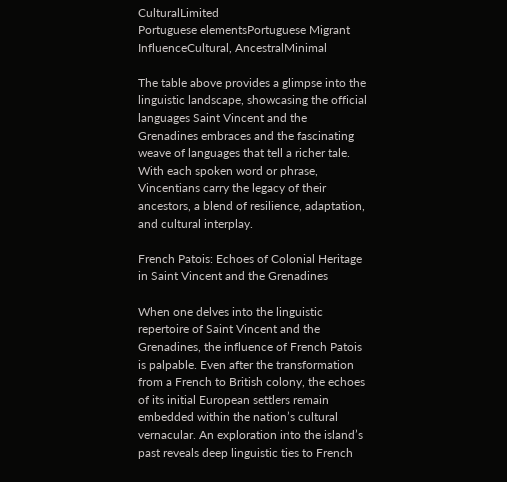CulturalLimited
Portuguese elementsPortuguese Migrant InfluenceCultural, AncestralMinimal

The table above provides a glimpse into the linguistic landscape, showcasing the official languages Saint Vincent and the Grenadines embraces and the fascinating weave of languages that tell a richer tale. With each spoken word or phrase, Vincentians carry the legacy of their ancestors, a blend of resilience, adaptation, and cultural interplay.

French Patois: Echoes of Colonial Heritage in Saint Vincent and the Grenadines

When one delves into the linguistic repertoire of Saint Vincent and the Grenadines, the influence of French Patois is palpable. Even after the transformation from a French to British colony, the echoes of its initial European settlers remain embedded within the nation’s cultural vernacular. An exploration into the island’s past reveals deep linguistic ties to French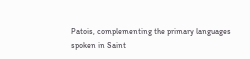Patois, complementing the primary languages spoken in Saint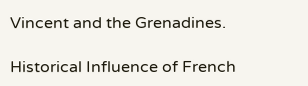Vincent and the Grenadines.

Historical Influence of French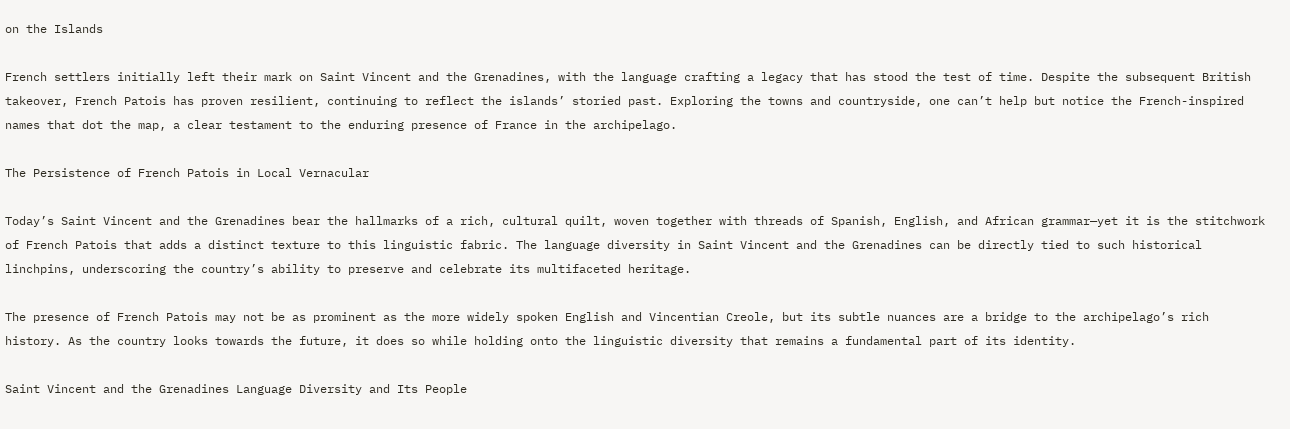on the Islands

French settlers initially left their mark on Saint Vincent and the Grenadines, with the language crafting a legacy that has stood the test of time. Despite the subsequent British takeover, French Patois has proven resilient, continuing to reflect the islands’ storied past. Exploring the towns and countryside, one can’t help but notice the French-inspired names that dot the map, a clear testament to the enduring presence of France in the archipelago.

The Persistence of French Patois in Local Vernacular

Today’s Saint Vincent and the Grenadines bear the hallmarks of a rich, cultural quilt, woven together with threads of Spanish, English, and African grammar—yet it is the stitchwork of French Patois that adds a distinct texture to this linguistic fabric. The language diversity in Saint Vincent and the Grenadines can be directly tied to such historical linchpins, underscoring the country’s ability to preserve and celebrate its multifaceted heritage.

The presence of French Patois may not be as prominent as the more widely spoken English and Vincentian Creole, but its subtle nuances are a bridge to the archipelago’s rich history. As the country looks towards the future, it does so while holding onto the linguistic diversity that remains a fundamental part of its identity.

Saint Vincent and the Grenadines Language Diversity and Its People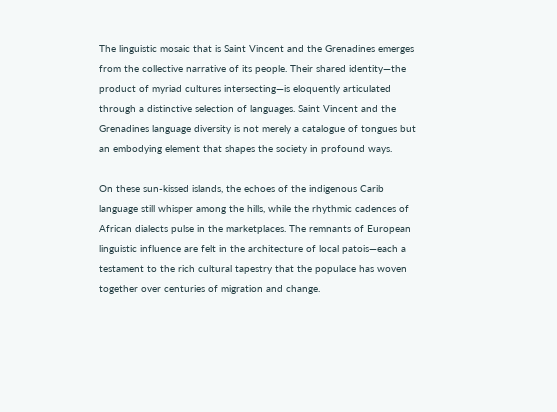The linguistic mosaic that is Saint Vincent and the Grenadines emerges from the collective narrative of its people. Their shared identity—the product of myriad cultures intersecting—is eloquently articulated through a distinctive selection of languages. Saint Vincent and the Grenadines language diversity is not merely a catalogue of tongues but an embodying element that shapes the society in profound ways.

On these sun-kissed islands, the echoes of the indigenous Carib language still whisper among the hills, while the rhythmic cadences of African dialects pulse in the marketplaces. The remnants of European linguistic influence are felt in the architecture of local patois—each a testament to the rich cultural tapestry that the populace has woven together over centuries of migration and change.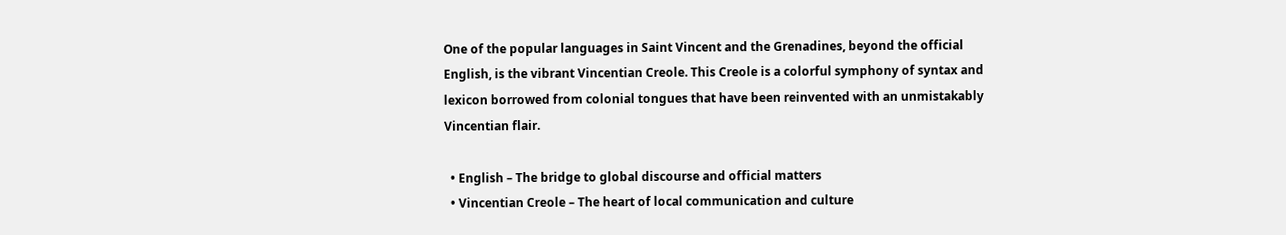One of the popular languages in Saint Vincent and the Grenadines, beyond the official English, is the vibrant Vincentian Creole. This Creole is a colorful symphony of syntax and lexicon borrowed from colonial tongues that have been reinvented with an unmistakably Vincentian flair.

  • English – The bridge to global discourse and official matters
  • Vincentian Creole – The heart of local communication and culture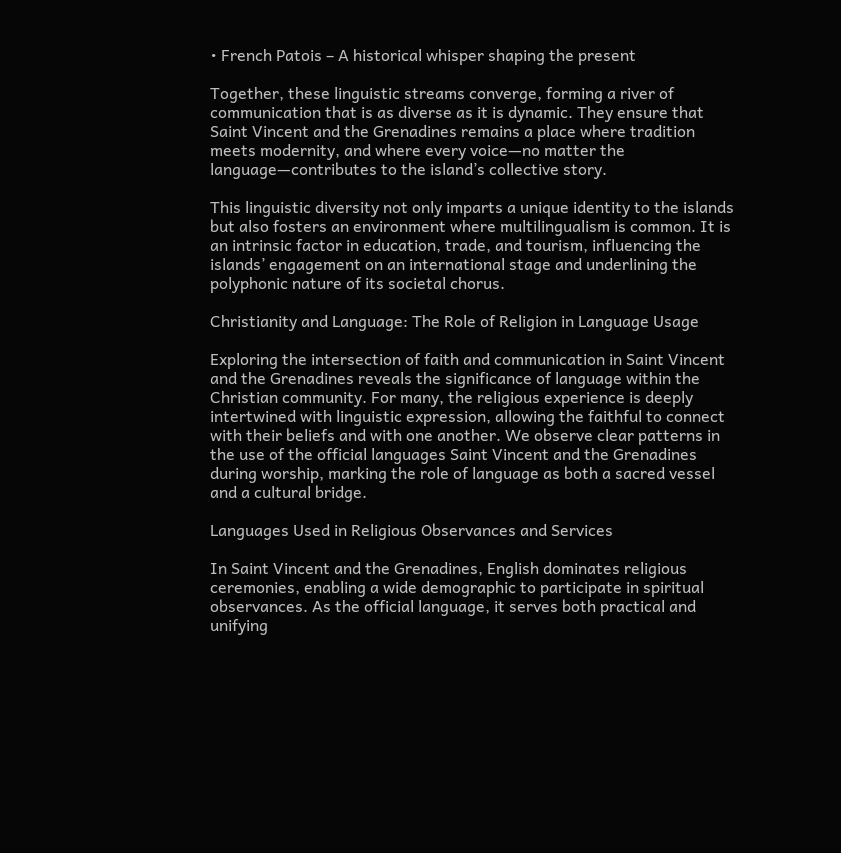• French Patois – A historical whisper shaping the present

Together, these linguistic streams converge, forming a river of communication that is as diverse as it is dynamic. They ensure that Saint Vincent and the Grenadines remains a place where tradition meets modernity, and where every voice—no matter the language—contributes to the island’s collective story.

This linguistic diversity not only imparts a unique identity to the islands but also fosters an environment where multilingualism is common. It is an intrinsic factor in education, trade, and tourism, influencing the islands’ engagement on an international stage and underlining the polyphonic nature of its societal chorus.

Christianity and Language: The Role of Religion in Language Usage

Exploring the intersection of faith and communication in Saint Vincent and the Grenadines reveals the significance of language within the Christian community. For many, the religious experience is deeply intertwined with linguistic expression, allowing the faithful to connect with their beliefs and with one another. We observe clear patterns in the use of the official languages Saint Vincent and the Grenadines during worship, marking the role of language as both a sacred vessel and a cultural bridge.

Languages Used in Religious Observances and Services

In Saint Vincent and the Grenadines, English dominates religious ceremonies, enabling a wide demographic to participate in spiritual observances. As the official language, it serves both practical and unifying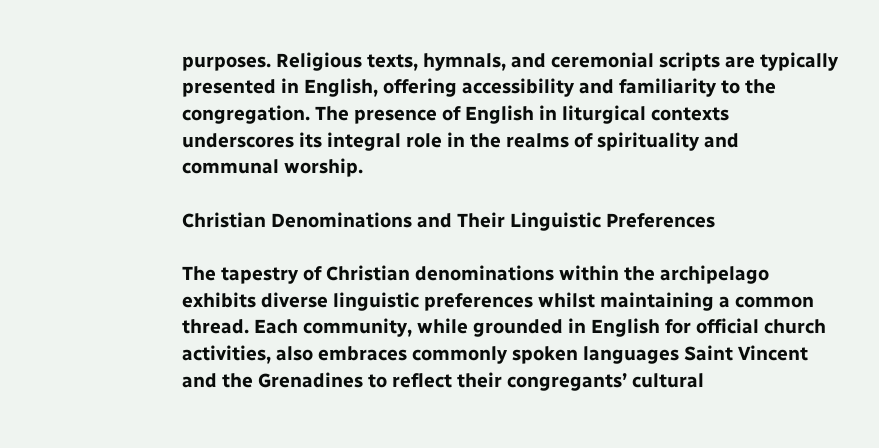purposes. Religious texts, hymnals, and ceremonial scripts are typically presented in English, offering accessibility and familiarity to the congregation. The presence of English in liturgical contexts underscores its integral role in the realms of spirituality and communal worship.

Christian Denominations and Their Linguistic Preferences

The tapestry of Christian denominations within the archipelago exhibits diverse linguistic preferences whilst maintaining a common thread. Each community, while grounded in English for official church activities, also embraces commonly spoken languages Saint Vincent and the Grenadines to reflect their congregants’ cultural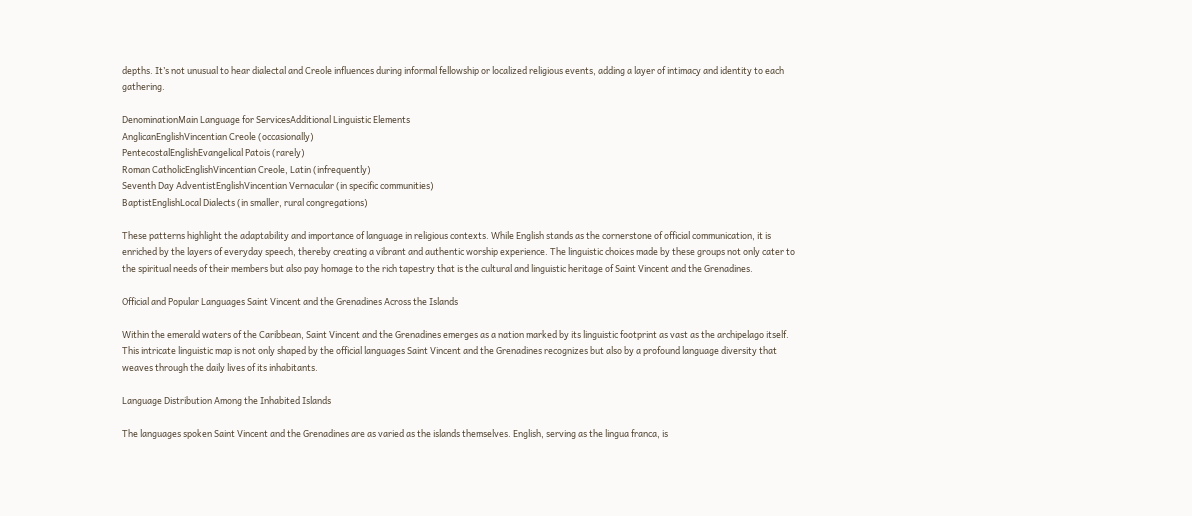depths. It’s not unusual to hear dialectal and Creole influences during informal fellowship or localized religious events, adding a layer of intimacy and identity to each gathering.

DenominationMain Language for ServicesAdditional Linguistic Elements
AnglicanEnglishVincentian Creole (occasionally)
PentecostalEnglishEvangelical Patois (rarely)
Roman CatholicEnglishVincentian Creole, Latin (infrequently)
Seventh Day AdventistEnglishVincentian Vernacular (in specific communities)
BaptistEnglishLocal Dialects (in smaller, rural congregations)

These patterns highlight the adaptability and importance of language in religious contexts. While English stands as the cornerstone of official communication, it is enriched by the layers of everyday speech, thereby creating a vibrant and authentic worship experience. The linguistic choices made by these groups not only cater to the spiritual needs of their members but also pay homage to the rich tapestry that is the cultural and linguistic heritage of Saint Vincent and the Grenadines.

Official and Popular Languages Saint Vincent and the Grenadines Across the Islands

Within the emerald waters of the Caribbean, Saint Vincent and the Grenadines emerges as a nation marked by its linguistic footprint as vast as the archipelago itself. This intricate linguistic map is not only shaped by the official languages Saint Vincent and the Grenadines recognizes but also by a profound language diversity that weaves through the daily lives of its inhabitants.

Language Distribution Among the Inhabited Islands

The languages spoken Saint Vincent and the Grenadines are as varied as the islands themselves. English, serving as the lingua franca, is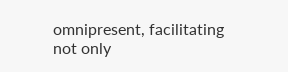omnipresent, facilitating not only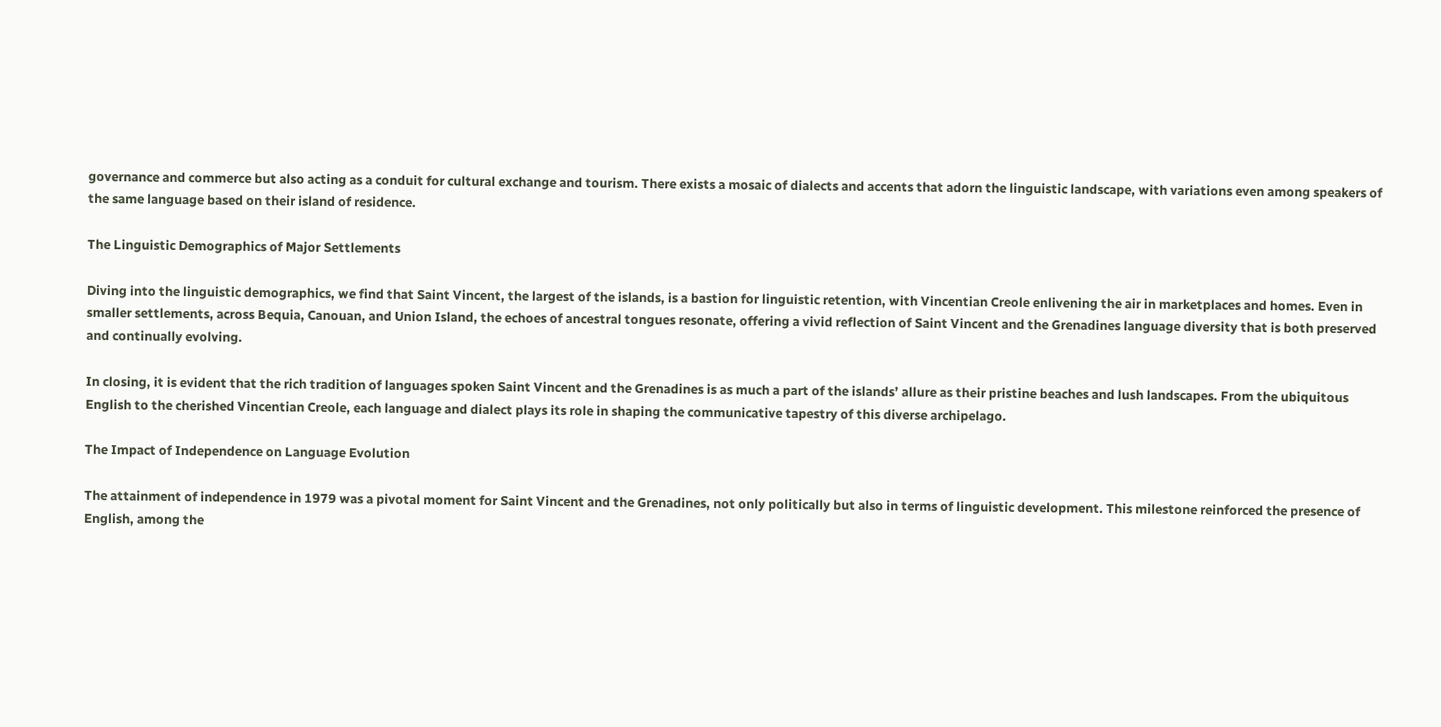governance and commerce but also acting as a conduit for cultural exchange and tourism. There exists a mosaic of dialects and accents that adorn the linguistic landscape, with variations even among speakers of the same language based on their island of residence.

The Linguistic Demographics of Major Settlements

Diving into the linguistic demographics, we find that Saint Vincent, the largest of the islands, is a bastion for linguistic retention, with Vincentian Creole enlivening the air in marketplaces and homes. Even in smaller settlements, across Bequia, Canouan, and Union Island, the echoes of ancestral tongues resonate, offering a vivid reflection of Saint Vincent and the Grenadines language diversity that is both preserved and continually evolving.

In closing, it is evident that the rich tradition of languages spoken Saint Vincent and the Grenadines is as much a part of the islands’ allure as their pristine beaches and lush landscapes. From the ubiquitous English to the cherished Vincentian Creole, each language and dialect plays its role in shaping the communicative tapestry of this diverse archipelago.

The Impact of Independence on Language Evolution

The attainment of independence in 1979 was a pivotal moment for Saint Vincent and the Grenadines, not only politically but also in terms of linguistic development. This milestone reinforced the presence of English, among the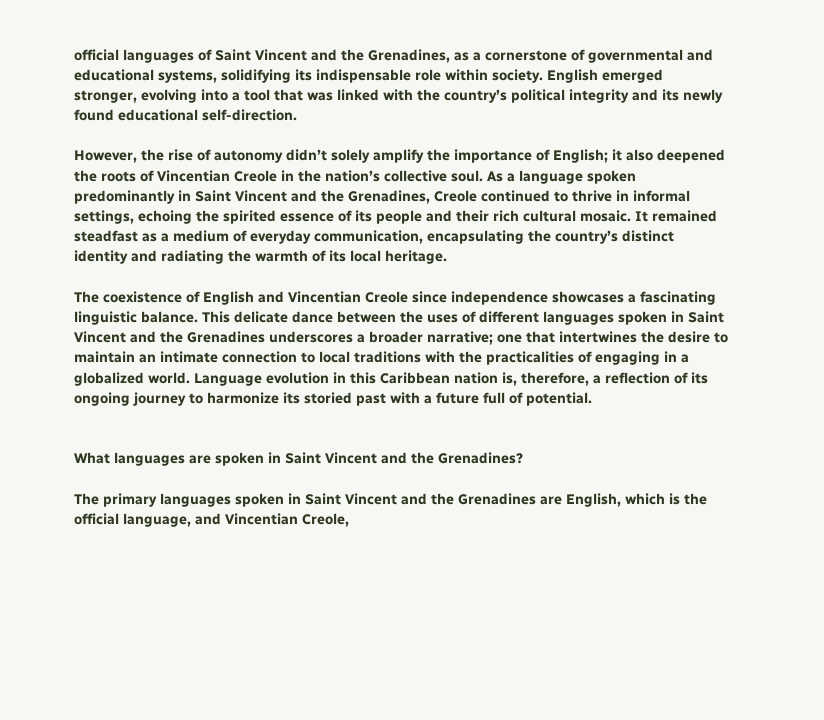official languages of Saint Vincent and the Grenadines, as a cornerstone of governmental and educational systems, solidifying its indispensable role within society. English emerged stronger, evolving into a tool that was linked with the country’s political integrity and its newly found educational self-direction.

However, the rise of autonomy didn’t solely amplify the importance of English; it also deepened the roots of Vincentian Creole in the nation’s collective soul. As a language spoken predominantly in Saint Vincent and the Grenadines, Creole continued to thrive in informal settings, echoing the spirited essence of its people and their rich cultural mosaic. It remained steadfast as a medium of everyday communication, encapsulating the country’s distinct identity and radiating the warmth of its local heritage.

The coexistence of English and Vincentian Creole since independence showcases a fascinating linguistic balance. This delicate dance between the uses of different languages spoken in Saint Vincent and the Grenadines underscores a broader narrative; one that intertwines the desire to maintain an intimate connection to local traditions with the practicalities of engaging in a globalized world. Language evolution in this Caribbean nation is, therefore, a reflection of its ongoing journey to harmonize its storied past with a future full of potential.


What languages are spoken in Saint Vincent and the Grenadines?

The primary languages spoken in Saint Vincent and the Grenadines are English, which is the official language, and Vincentian Creole,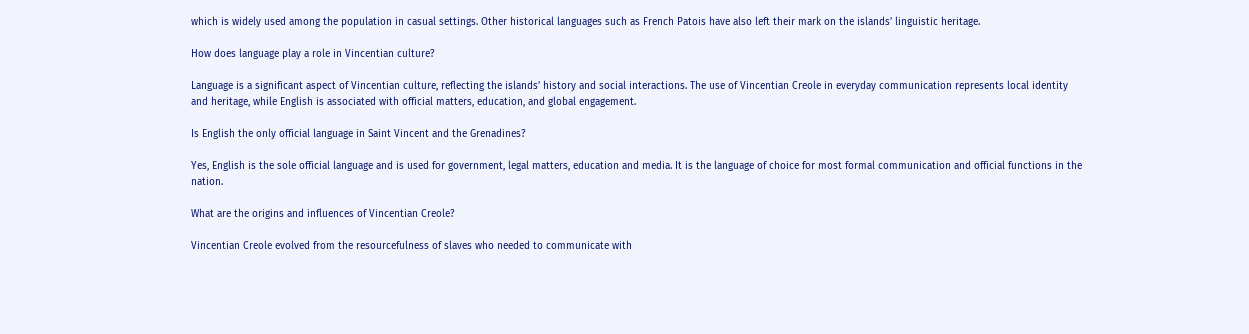which is widely used among the population in casual settings. Other historical languages such as French Patois have also left their mark on the islands’ linguistic heritage.

How does language play a role in Vincentian culture?

Language is a significant aspect of Vincentian culture, reflecting the islands’ history and social interactions. The use of Vincentian Creole in everyday communication represents local identity and heritage, while English is associated with official matters, education, and global engagement.

Is English the only official language in Saint Vincent and the Grenadines?

Yes, English is the sole official language and is used for government, legal matters, education and media. It is the language of choice for most formal communication and official functions in the nation.

What are the origins and influences of Vincentian Creole?

Vincentian Creole evolved from the resourcefulness of slaves who needed to communicate with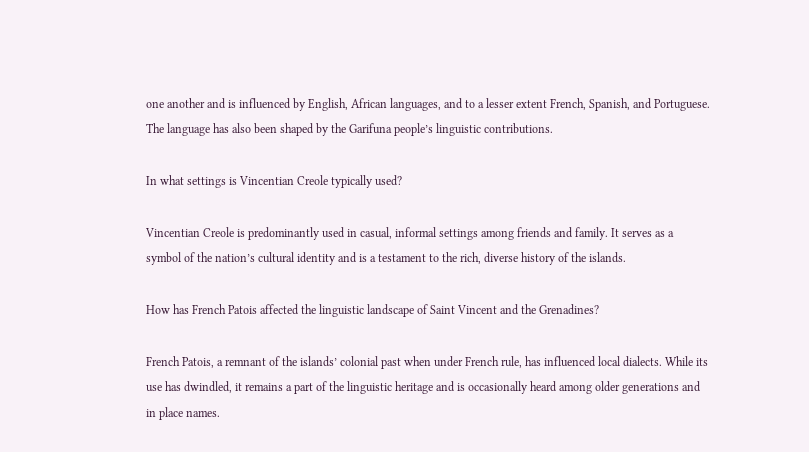one another and is influenced by English, African languages, and to a lesser extent French, Spanish, and Portuguese. The language has also been shaped by the Garifuna people’s linguistic contributions.

In what settings is Vincentian Creole typically used?

Vincentian Creole is predominantly used in casual, informal settings among friends and family. It serves as a symbol of the nation’s cultural identity and is a testament to the rich, diverse history of the islands.

How has French Patois affected the linguistic landscape of Saint Vincent and the Grenadines?

French Patois, a remnant of the islands’ colonial past when under French rule, has influenced local dialects. While its use has dwindled, it remains a part of the linguistic heritage and is occasionally heard among older generations and in place names.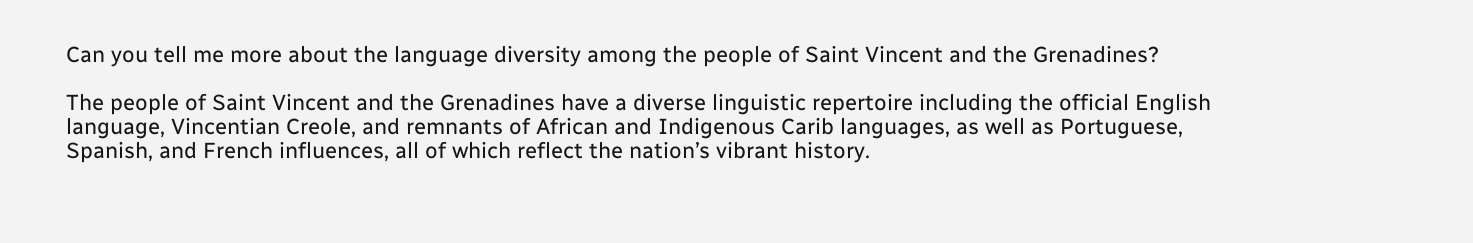Can you tell me more about the language diversity among the people of Saint Vincent and the Grenadines?

The people of Saint Vincent and the Grenadines have a diverse linguistic repertoire including the official English language, Vincentian Creole, and remnants of African and Indigenous Carib languages, as well as Portuguese, Spanish, and French influences, all of which reflect the nation’s vibrant history.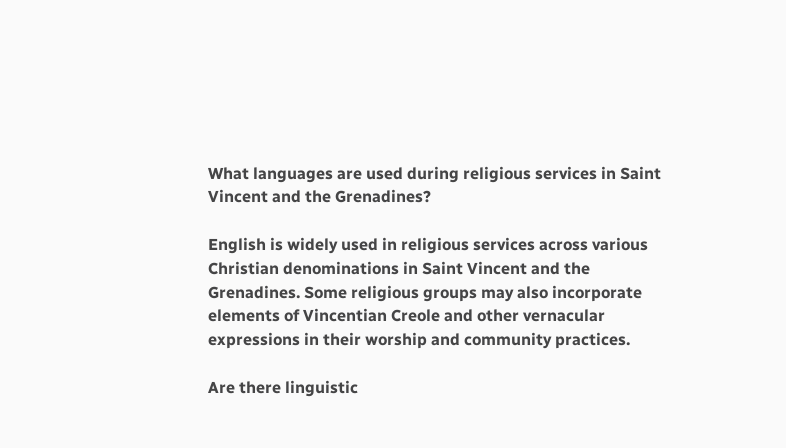What languages are used during religious services in Saint Vincent and the Grenadines?

English is widely used in religious services across various Christian denominations in Saint Vincent and the Grenadines. Some religious groups may also incorporate elements of Vincentian Creole and other vernacular expressions in their worship and community practices.

Are there linguistic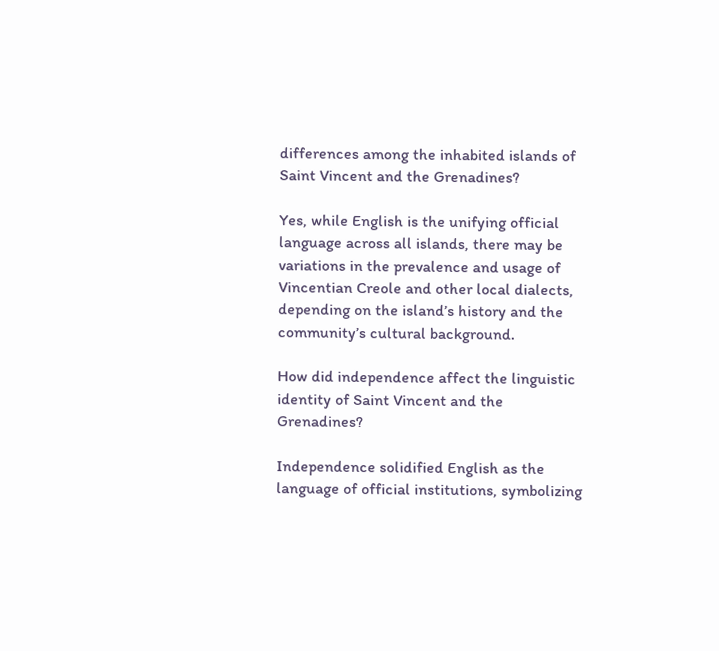differences among the inhabited islands of Saint Vincent and the Grenadines?

Yes, while English is the unifying official language across all islands, there may be variations in the prevalence and usage of Vincentian Creole and other local dialects, depending on the island’s history and the community’s cultural background.

How did independence affect the linguistic identity of Saint Vincent and the Grenadines?

Independence solidified English as the language of official institutions, symbolizing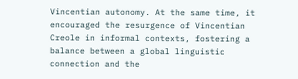Vincentian autonomy. At the same time, it encouraged the resurgence of Vincentian Creole in informal contexts, fostering a balance between a global linguistic connection and the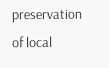preservation of local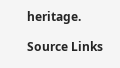heritage.

Source Links